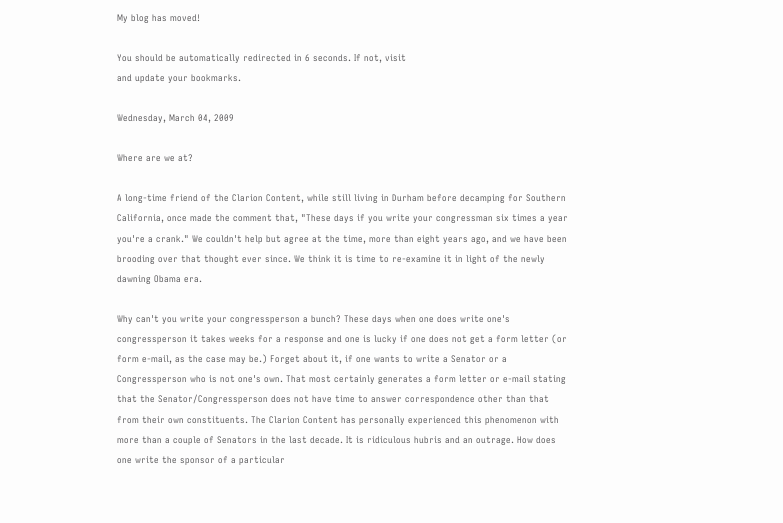My blog has moved!

You should be automatically redirected in 6 seconds. If not, visit
and update your bookmarks.

Wednesday, March 04, 2009

Where are we at?

A long-time friend of the Clarion Content, while still living in Durham before decamping for Southern California, once made the comment that, "These days if you write your congressman six times a year you're a crank." We couldn't help but agree at the time, more than eight years ago, and we have been brooding over that thought ever since. We think it is time to re-examine it in light of the newly dawning Obama era.

Why can't you write your congressperson a bunch? These days when one does write one's congressperson it takes weeks for a response and one is lucky if one does not get a form letter (or form e-mail, as the case may be.) Forget about it, if one wants to write a Senator or a Congressperson who is not one's own. That most certainly generates a form letter or e-mail stating that the Senator/Congressperson does not have time to answer correspondence other than that from their own constituents. The Clarion Content has personally experienced this phenomenon with more than a couple of Senators in the last decade. It is ridiculous hubris and an outrage. How does one write the sponsor of a particular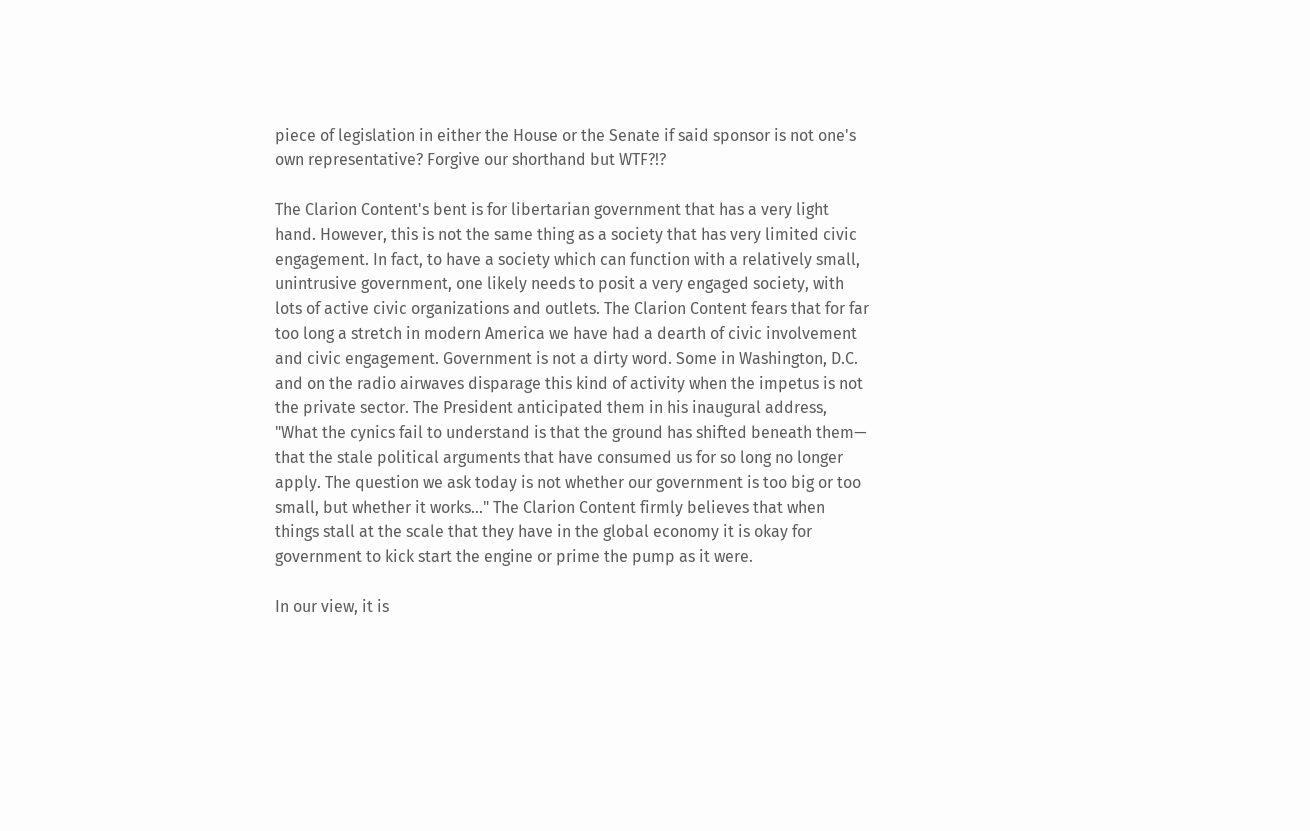piece of legislation in either the House or the Senate if said sponsor is not one's own representative? Forgive our shorthand but WTF?!?

The Clarion Content's bent is for libertarian government that has a very light hand. However, this is not the same thing as a society that has very limited civic engagement. In fact, to have a society which can function with a relatively small, unintrusive government, one likely needs to posit a very engaged society, with lots of active civic organizations and outlets. The Clarion Content fears that for far too long a stretch in modern America we have had a dearth of civic involvement and civic engagement. Government is not a dirty word. Some in Washington, D.C. and on the radio airwaves disparage this kind of activity when the impetus is not the private sector. The President anticipated them in his inaugural address, "What the cynics fail to understand is that the ground has shifted beneath them— that the stale political arguments that have consumed us for so long no longer apply. The question we ask today is not whether our government is too big or too small, but whether it works..." The Clarion Content firmly believes that when things stall at the scale that they have in the global economy it is okay for government to kick start the engine or prime the pump as it were.

In our view, it is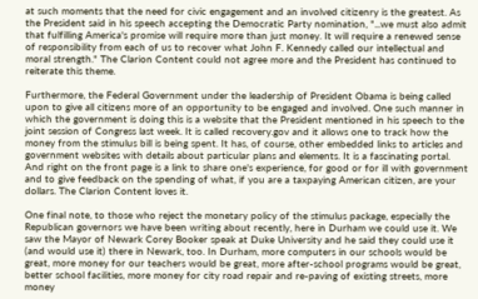at such moments that the need for civic engagement and an involved citizenry is the greatest. As the President said in his speech accepting the Democratic Party nomination, "...we must also admit that fulfilling America's promise will require more than just money. It will require a renewed sense of responsibility from each of us to recover what John F. Kennedy called our intellectual and moral strength." The Clarion Content could not agree more and the President has continued to reiterate this theme.

Furthermore, the Federal Government under the leadership of President Obama is being called upon to give all citizens more of an opportunity to be engaged and involved. One such manner in which the government is doing this is a website that the President mentioned in his speech to the joint session of Congress last week. It is called recovery.gov and it allows one to track how the money from the stimulus bill is being spent. It has, of course, other embedded links to articles and government websites with details about particular plans and elements. It is a fascinating portal. And right on the front page is a link to share one's experience, for good or for ill with government and to give feedback on the spending of what, if you are a taxpaying American citizen, are your dollars. The Clarion Content loves it.

One final note, to those who reject the monetary policy of the stimulus package, especially the Republican governors we have been writing about recently, here in Durham we could use it. We saw the Mayor of Newark Corey Booker speak at Duke University and he said they could use it (and would use it) there in Newark, too. In Durham, more computers in our schools would be great, more money for our teachers would be great, more after-school programs would be great, better school facilities, more money for city road repair and re-paving of existing streets, more money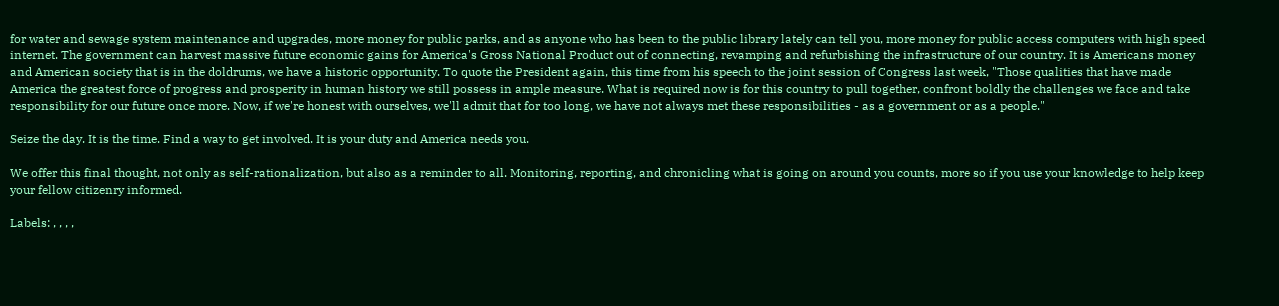for water and sewage system maintenance and upgrades, more money for public parks, and as anyone who has been to the public library lately can tell you, more money for public access computers with high speed internet. The government can harvest massive future economic gains for America's Gross National Product out of connecting, revamping and refurbishing the infrastructure of our country. It is Americans money and American society that is in the doldrums, we have a historic opportunity. To quote the President again, this time from his speech to the joint session of Congress last week, "Those qualities that have made America the greatest force of progress and prosperity in human history we still possess in ample measure. What is required now is for this country to pull together, confront boldly the challenges we face and take responsibility for our future once more. Now, if we're honest with ourselves, we'll admit that for too long, we have not always met these responsibilities - as a government or as a people."

Seize the day. It is the time. Find a way to get involved. It is your duty and America needs you.

We offer this final thought, not only as self-rationalization, but also as a reminder to all. Monitoring, reporting, and chronicling what is going on around you counts, more so if you use your knowledge to help keep your fellow citizenry informed.

Labels: , , , ,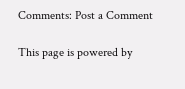Comments: Post a Comment

This page is powered by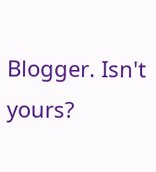Blogger. Isn't yours?